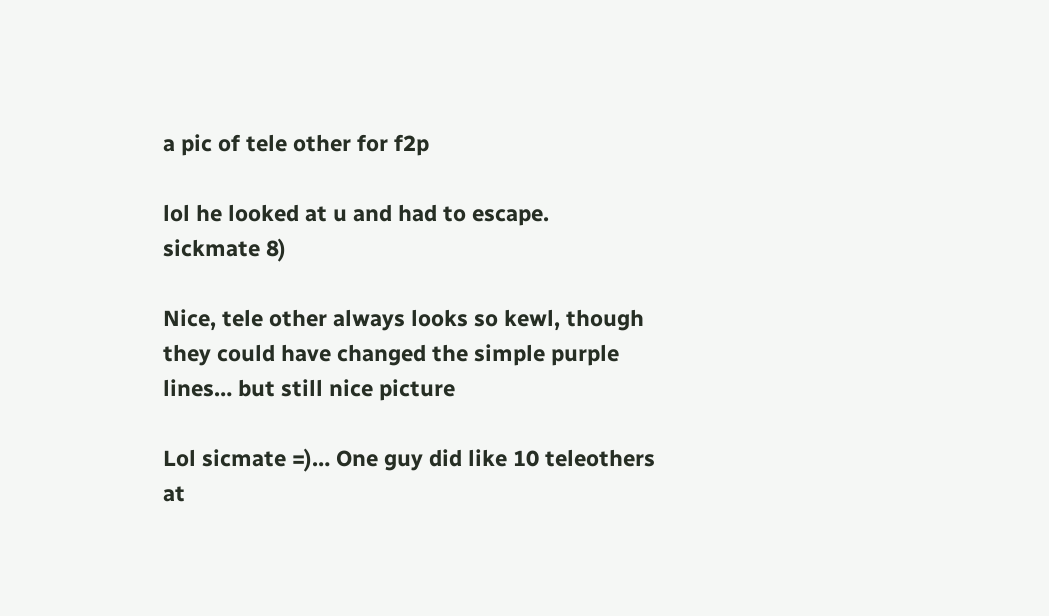a pic of tele other for f2p

lol he looked at u and had to escape.
sickmate 8)

Nice, tele other always looks so kewl, though they could have changed the simple purple lines… but still nice picture

Lol sicmate =)… One guy did like 10 teleothers at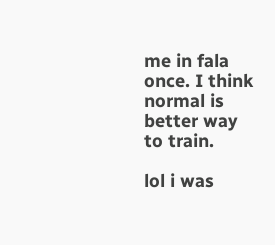me in fala once. I think normal is better way to train.

lol i was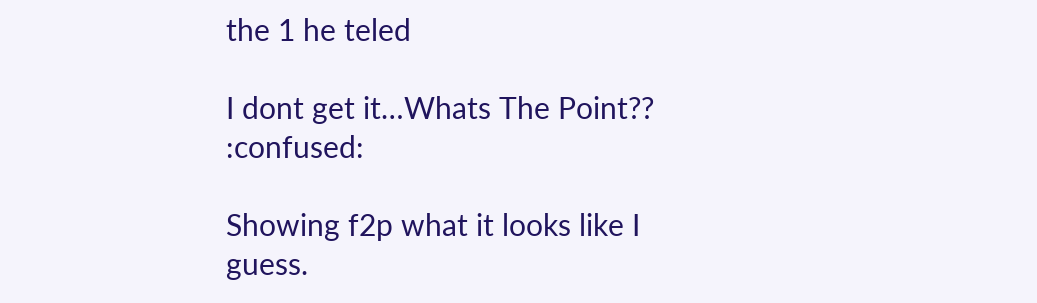the 1 he teled

I dont get it…Whats The Point?? :confused:

Showing f2p what it looks like I guess.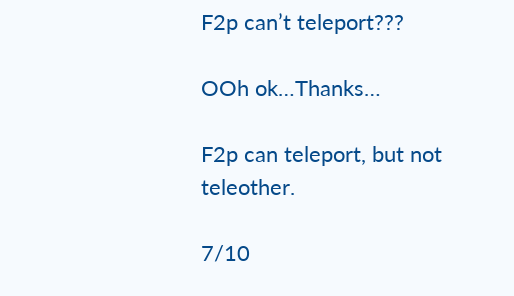F2p can’t teleport???

OOh ok…Thanks…

F2p can teleport, but not teleother.

7/10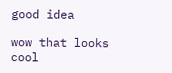good idea

wow that looks cool